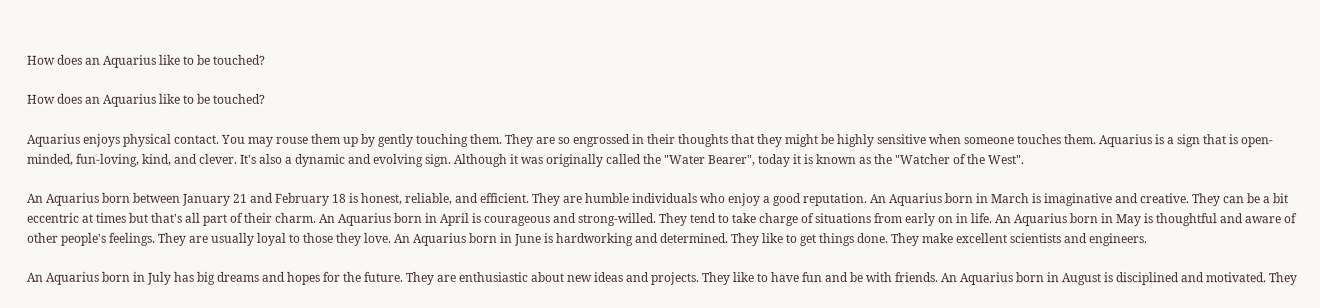How does an Aquarius like to be touched?

How does an Aquarius like to be touched?

Aquarius enjoys physical contact. You may rouse them up by gently touching them. They are so engrossed in their thoughts that they might be highly sensitive when someone touches them. Aquarius is a sign that is open-minded, fun-loving, kind, and clever. It's also a dynamic and evolving sign. Although it was originally called the "Water Bearer", today it is known as the "Watcher of the West".

An Aquarius born between January 21 and February 18 is honest, reliable, and efficient. They are humble individuals who enjoy a good reputation. An Aquarius born in March is imaginative and creative. They can be a bit eccentric at times but that's all part of their charm. An Aquarius born in April is courageous and strong-willed. They tend to take charge of situations from early on in life. An Aquarius born in May is thoughtful and aware of other people's feelings. They are usually loyal to those they love. An Aquarius born in June is hardworking and determined. They like to get things done. They make excellent scientists and engineers.

An Aquarius born in July has big dreams and hopes for the future. They are enthusiastic about new ideas and projects. They like to have fun and be with friends. An Aquarius born in August is disciplined and motivated. They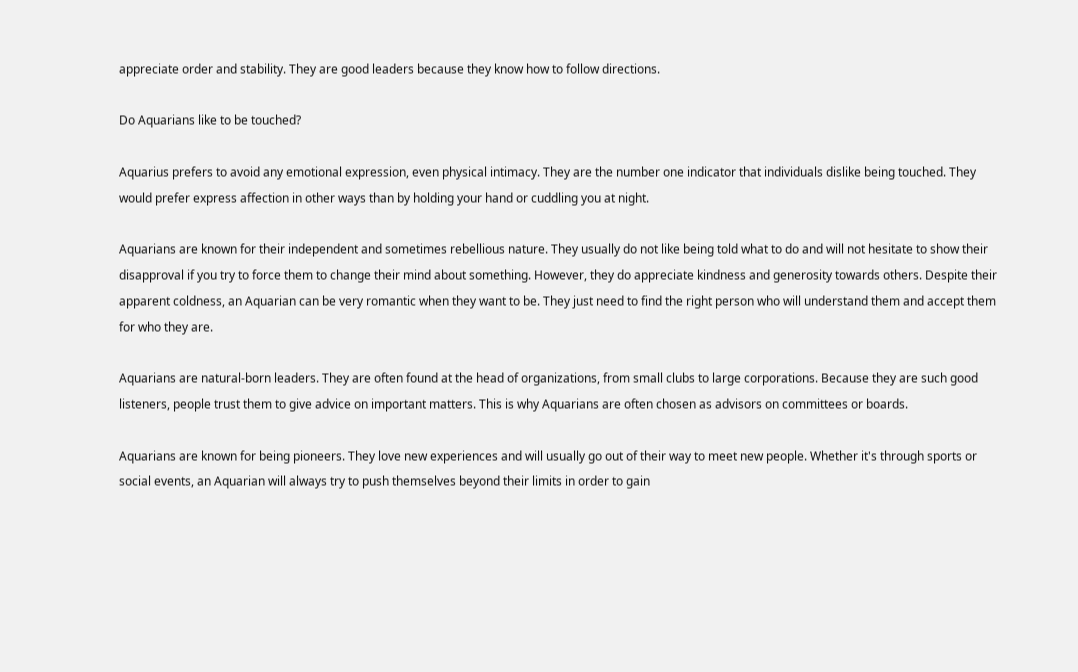appreciate order and stability. They are good leaders because they know how to follow directions.

Do Aquarians like to be touched?

Aquarius prefers to avoid any emotional expression, even physical intimacy. They are the number one indicator that individuals dislike being touched. They would prefer express affection in other ways than by holding your hand or cuddling you at night.

Aquarians are known for their independent and sometimes rebellious nature. They usually do not like being told what to do and will not hesitate to show their disapproval if you try to force them to change their mind about something. However, they do appreciate kindness and generosity towards others. Despite their apparent coldness, an Aquarian can be very romantic when they want to be. They just need to find the right person who will understand them and accept them for who they are.

Aquarians are natural-born leaders. They are often found at the head of organizations, from small clubs to large corporations. Because they are such good listeners, people trust them to give advice on important matters. This is why Aquarians are often chosen as advisors on committees or boards.

Aquarians are known for being pioneers. They love new experiences and will usually go out of their way to meet new people. Whether it's through sports or social events, an Aquarian will always try to push themselves beyond their limits in order to gain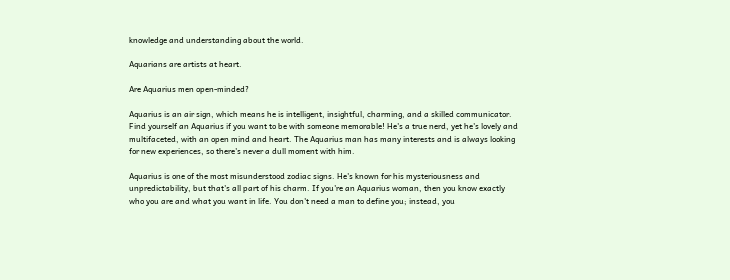knowledge and understanding about the world.

Aquarians are artists at heart.

Are Aquarius men open-minded?

Aquarius is an air sign, which means he is intelligent, insightful, charming, and a skilled communicator. Find yourself an Aquarius if you want to be with someone memorable! He's a true nerd, yet he's lovely and multifaceted, with an open mind and heart. The Aquarius man has many interests and is always looking for new experiences, so there's never a dull moment with him.

Aquarius is one of the most misunderstood zodiac signs. He's known for his mysteriousness and unpredictability, but that's all part of his charm. If you're an Aquarius woman, then you know exactly who you are and what you want in life. You don't need a man to define you; instead, you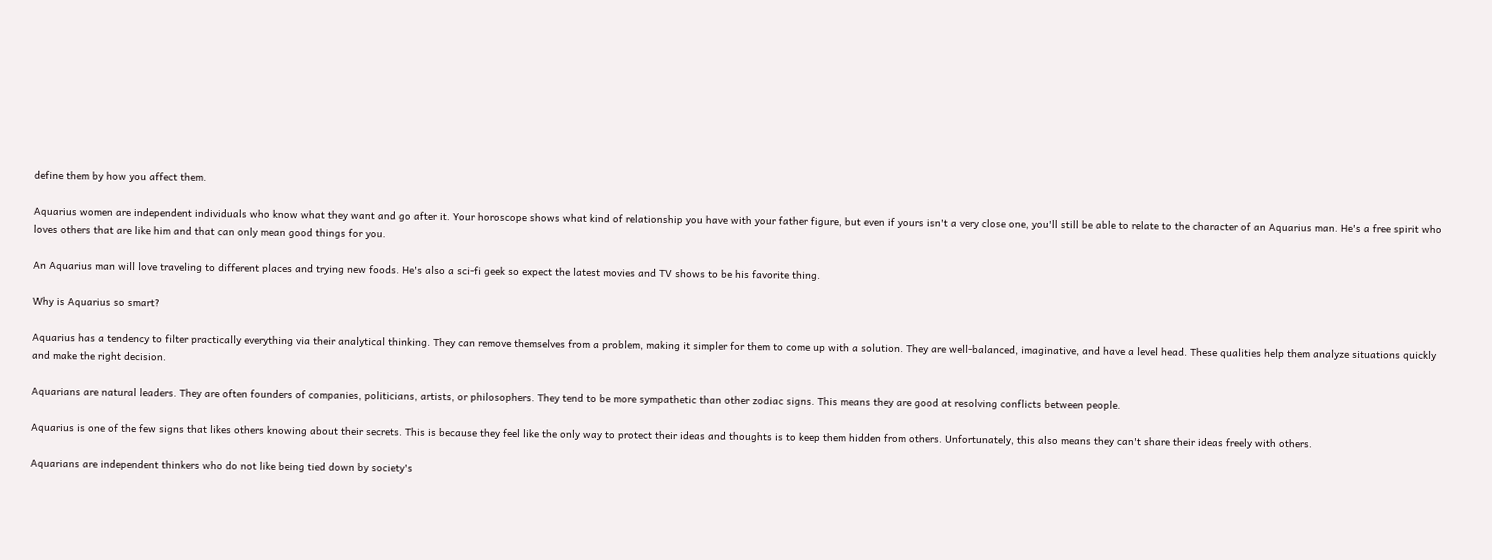define them by how you affect them.

Aquarius women are independent individuals who know what they want and go after it. Your horoscope shows what kind of relationship you have with your father figure, but even if yours isn't a very close one, you'll still be able to relate to the character of an Aquarius man. He's a free spirit who loves others that are like him and that can only mean good things for you.

An Aquarius man will love traveling to different places and trying new foods. He's also a sci-fi geek so expect the latest movies and TV shows to be his favorite thing.

Why is Aquarius so smart?

Aquarius has a tendency to filter practically everything via their analytical thinking. They can remove themselves from a problem, making it simpler for them to come up with a solution. They are well-balanced, imaginative, and have a level head. These qualities help them analyze situations quickly and make the right decision.

Aquarians are natural leaders. They are often founders of companies, politicians, artists, or philosophers. They tend to be more sympathetic than other zodiac signs. This means they are good at resolving conflicts between people.

Aquarius is one of the few signs that likes others knowing about their secrets. This is because they feel like the only way to protect their ideas and thoughts is to keep them hidden from others. Unfortunately, this also means they can't share their ideas freely with others.

Aquarians are independent thinkers who do not like being tied down by society's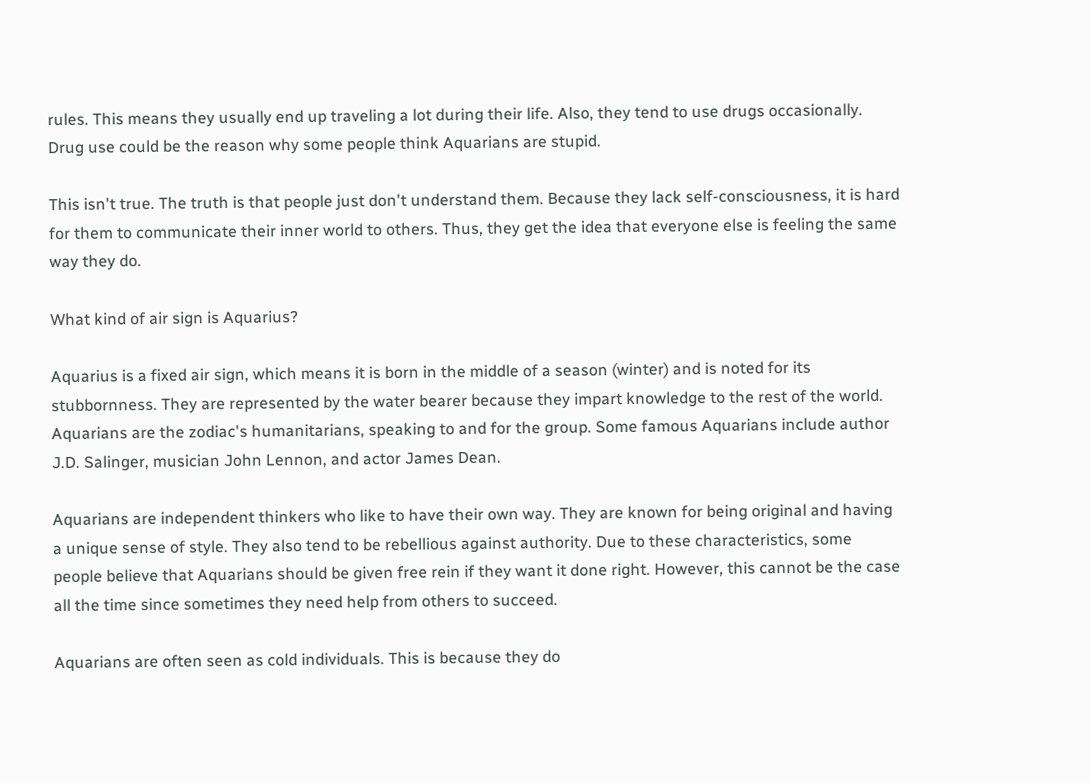rules. This means they usually end up traveling a lot during their life. Also, they tend to use drugs occasionally. Drug use could be the reason why some people think Aquarians are stupid.

This isn't true. The truth is that people just don't understand them. Because they lack self-consciousness, it is hard for them to communicate their inner world to others. Thus, they get the idea that everyone else is feeling the same way they do.

What kind of air sign is Aquarius?

Aquarius is a fixed air sign, which means it is born in the middle of a season (winter) and is noted for its stubbornness. They are represented by the water bearer because they impart knowledge to the rest of the world. Aquarians are the zodiac's humanitarians, speaking to and for the group. Some famous Aquarians include author J.D. Salinger, musician John Lennon, and actor James Dean.

Aquarians are independent thinkers who like to have their own way. They are known for being original and having a unique sense of style. They also tend to be rebellious against authority. Due to these characteristics, some people believe that Aquarians should be given free rein if they want it done right. However, this cannot be the case all the time since sometimes they need help from others to succeed.

Aquarians are often seen as cold individuals. This is because they do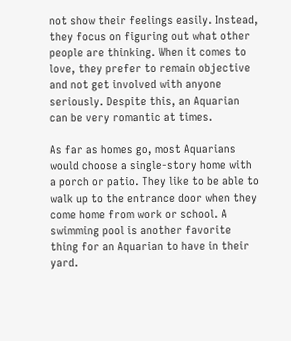not show their feelings easily. Instead, they focus on figuring out what other people are thinking. When it comes to love, they prefer to remain objective and not get involved with anyone seriously. Despite this, an Aquarian can be very romantic at times.

As far as homes go, most Aquarians would choose a single-story home with a porch or patio. They like to be able to walk up to the entrance door when they come home from work or school. A swimming pool is another favorite thing for an Aquarian to have in their yard.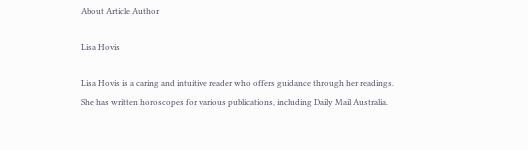About Article Author

Lisa Hovis

Lisa Hovis is a caring and intuitive reader who offers guidance through her readings. She has written horoscopes for various publications, including Daily Mail Australia.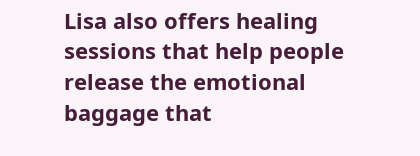Lisa also offers healing sessions that help people release the emotional baggage that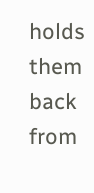holds them back from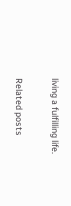living a fulfilling life.

Related posts